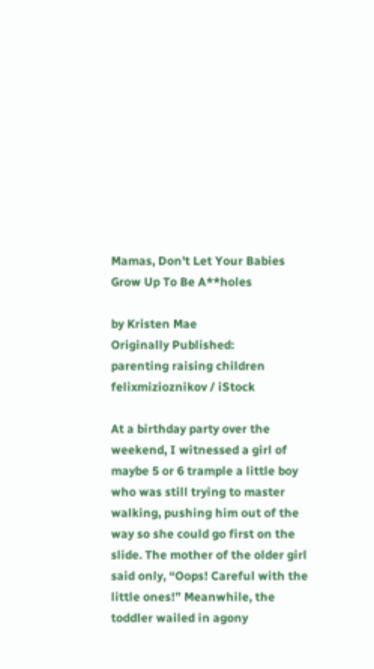Mamas, Don't Let Your Babies Grow Up To Be A**holes

by Kristen Mae
Originally Published:
parenting raising children
felixmizioznikov / iStock

At a birthday party over the weekend, I witnessed a girl of maybe 5 or 6 trample a little boy who was still trying to master walking, pushing him out of the way so she could go first on the slide. The mother of the older girl said only, “Oops! Careful with the little ones!” Meanwhile, the toddler wailed in agony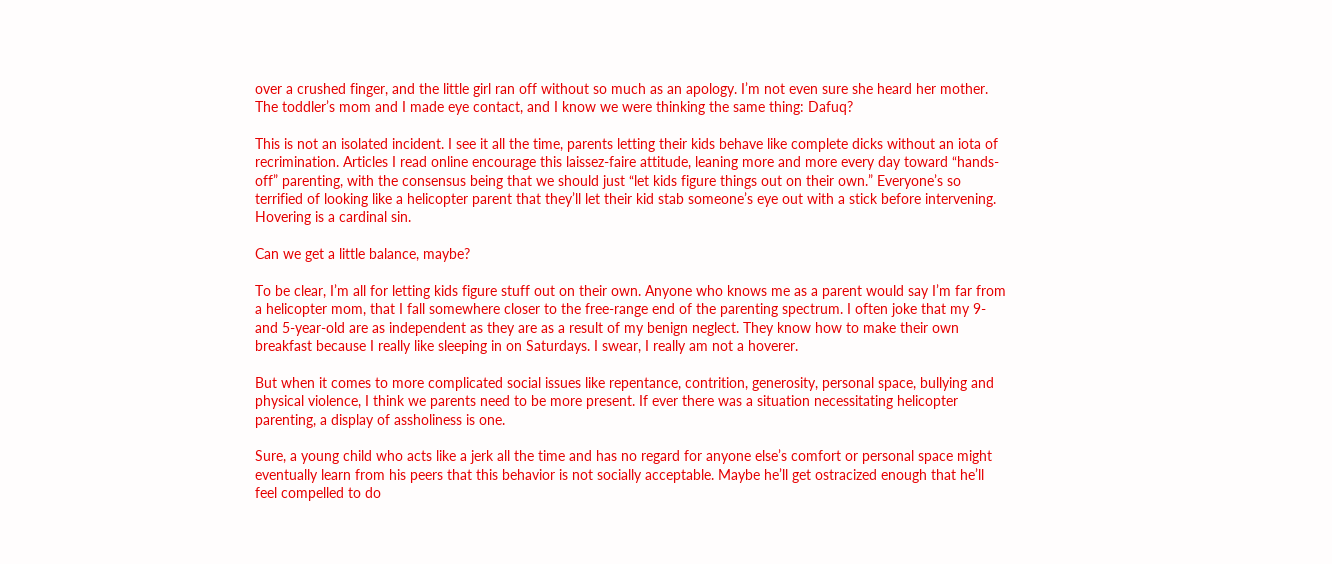over a crushed finger, and the little girl ran off without so much as an apology. I’m not even sure she heard her mother. The toddler’s mom and I made eye contact, and I know we were thinking the same thing: Dafuq?

This is not an isolated incident. I see it all the time, parents letting their kids behave like complete dicks without an iota of recrimination. Articles I read online encourage this laissez-faire attitude, leaning more and more every day toward “hands-off” parenting, with the consensus being that we should just “let kids figure things out on their own.” Everyone’s so terrified of looking like a helicopter parent that they’ll let their kid stab someone’s eye out with a stick before intervening. Hovering is a cardinal sin.

Can we get a little balance, maybe?

To be clear, I’m all for letting kids figure stuff out on their own. Anyone who knows me as a parent would say I’m far from a helicopter mom, that I fall somewhere closer to the free-range end of the parenting spectrum. I often joke that my 9- and 5-year-old are as independent as they are as a result of my benign neglect. They know how to make their own breakfast because I really like sleeping in on Saturdays. I swear, I really am not a hoverer.

But when it comes to more complicated social issues like repentance, contrition, generosity, personal space, bullying and physical violence, I think we parents need to be more present. If ever there was a situation necessitating helicopter parenting, a display of assholiness is one.

Sure, a young child who acts like a jerk all the time and has no regard for anyone else’s comfort or personal space might eventually learn from his peers that this behavior is not socially acceptable. Maybe he’ll get ostracized enough that he’ll feel compelled to do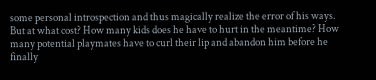some personal introspection and thus magically realize the error of his ways. But at what cost? How many kids does he have to hurt in the meantime? How many potential playmates have to curl their lip and abandon him before he finally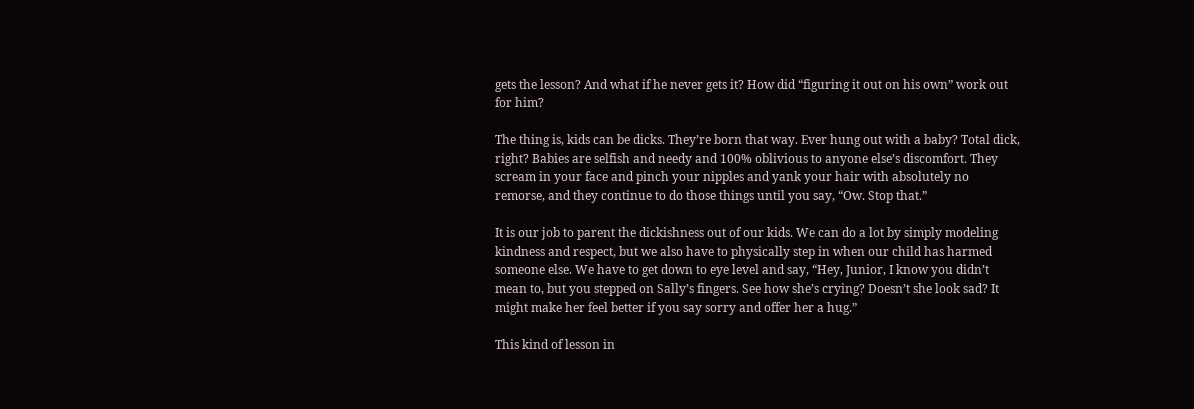gets the lesson? And what if he never gets it? How did “figuring it out on his own” work out for him?

The thing is, kids can be dicks. They’re born that way. Ever hung out with a baby? Total dick, right? Babies are selfish and needy and 100% oblivious to anyone else’s discomfort. They scream in your face and pinch your nipples and yank your hair with absolutely no remorse, and they continue to do those things until you say, “Ow. Stop that.”

It is our job to parent the dickishness out of our kids. We can do a lot by simply modeling kindness and respect, but we also have to physically step in when our child has harmed someone else. We have to get down to eye level and say, “Hey, Junior, I know you didn’t mean to, but you stepped on Sally’s fingers. See how she’s crying? Doesn’t she look sad? It might make her feel better if you say sorry and offer her a hug.”

This kind of lesson in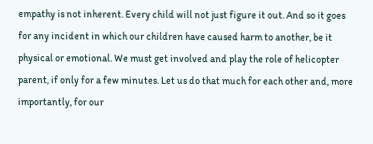empathy is not inherent. Every child will not just figure it out. And so it goes for any incident in which our children have caused harm to another, be it physical or emotional. We must get involved and play the role of helicopter parent, if only for a few minutes. Let us do that much for each other and, more importantly, for our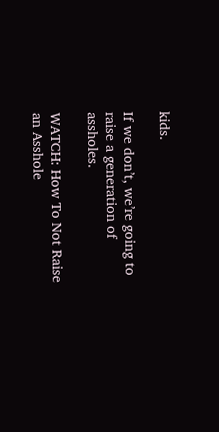kids.

If we don’t, we’re going to raise a generation of assholes.

WATCH: How To Not Raise an Asshole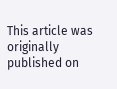This article was originally published on